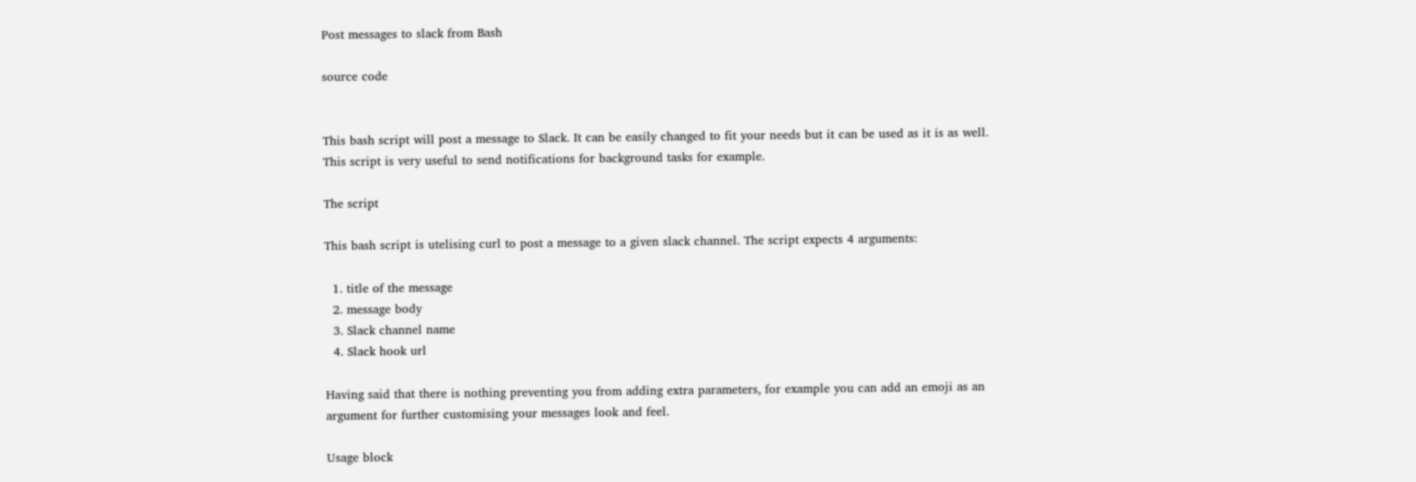Post messages to slack from Bash

source code


This bash script will post a message to Slack. It can be easily changed to fit your needs but it can be used as it is as well. This script is very useful to send notifications for background tasks for example.

The script

This bash script is utelising curl to post a message to a given slack channel. The script expects 4 arguments:

  1. title of the message
  2. message body
  3. Slack channel name
  4. Slack hook url

Having said that there is nothing preventing you from adding extra parameters, for example you can add an emoji as an argument for further customising your messages look and feel.

Usage block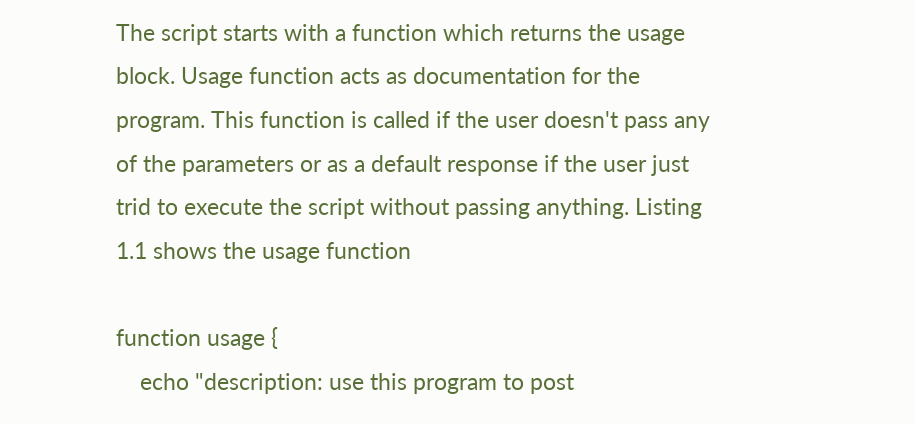The script starts with a function which returns the usage block. Usage function acts as documentation for the program. This function is called if the user doesn't pass any of the parameters or as a default response if the user just trid to execute the script without passing anything. Listing 1.1 shows the usage function

function usage {
    echo "description: use this program to post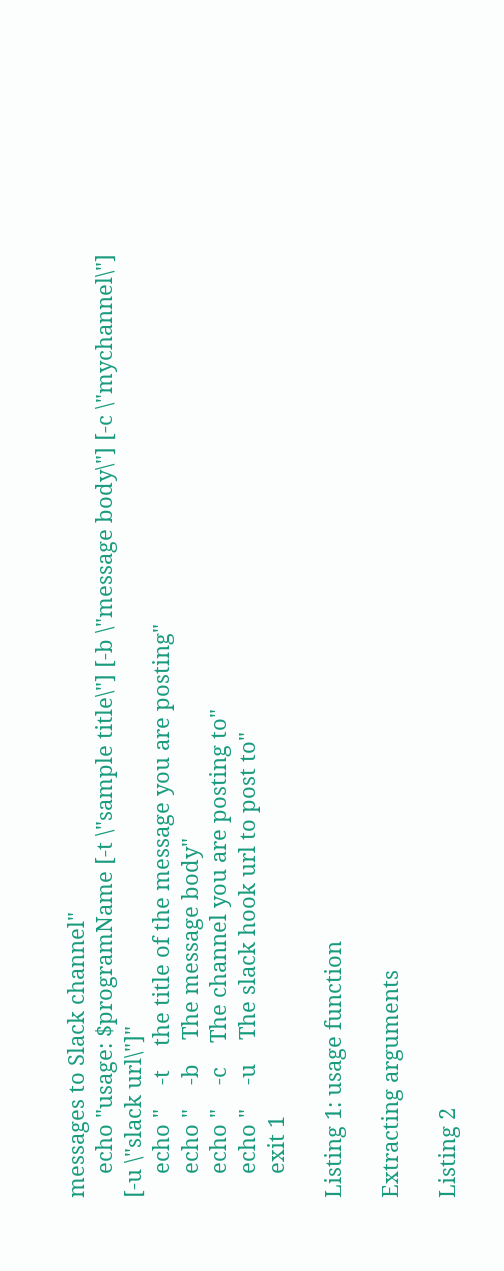messages to Slack channel"
    echo "usage: $programName [-t \"sample title\"] [-b \"message body\"] [-c \"mychannel\"] [-u \"slack url\"]"
    echo "    -t    the title of the message you are posting"
    echo "    -b    The message body"
    echo "    -c    The channel you are posting to"
    echo "    -u    The slack hook url to post to"
    exit 1

Listing 1: usage function

Extracting arguments

Listing 2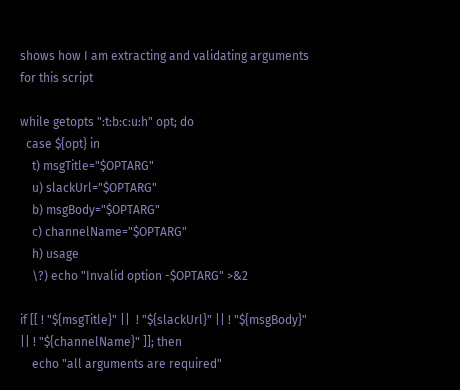shows how I am extracting and validating arguments for this script

while getopts ":t:b:c:u:h" opt; do
  case ${opt} in
    t) msgTitle="$OPTARG"
    u) slackUrl="$OPTARG"
    b) msgBody="$OPTARG"
    c) channelName="$OPTARG"
    h) usage
    \?) echo "Invalid option -$OPTARG" >&2

if [[ ! "${msgTitle}" ||  ! "${slackUrl}" || ! "${msgBody}" || ! "${channelName}" ]]; then
    echo "all arguments are required"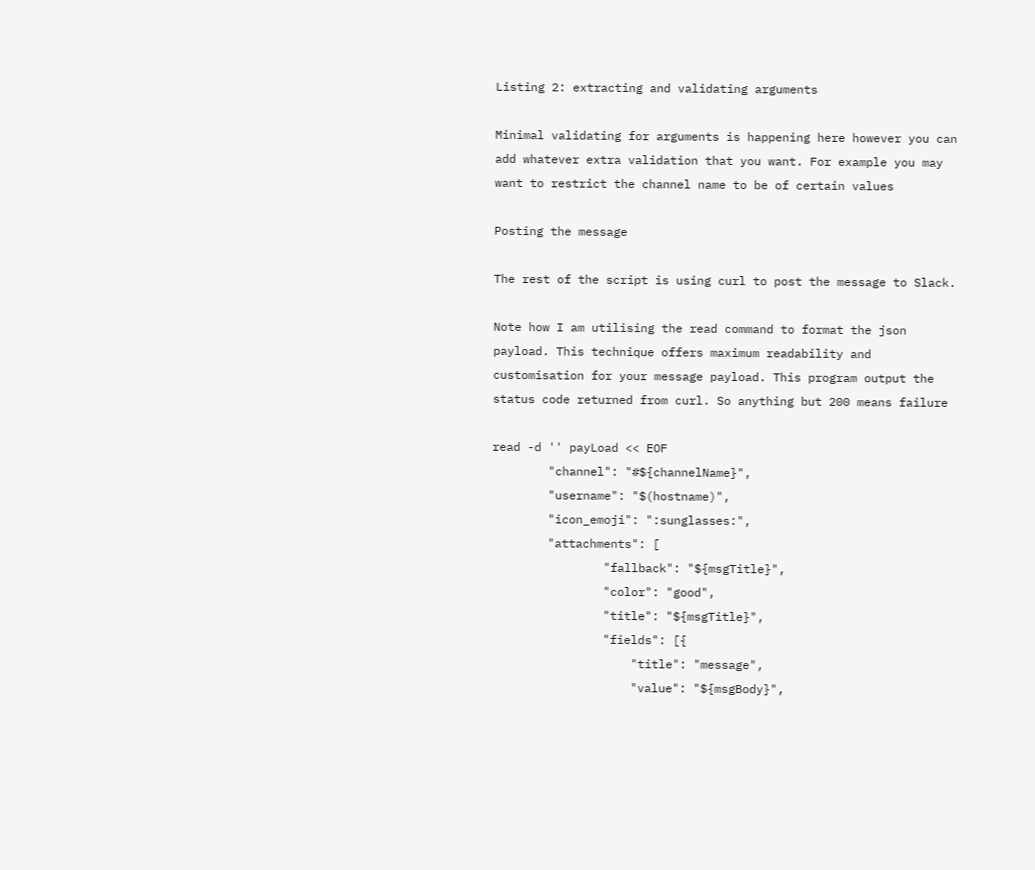Listing 2: extracting and validating arguments

Minimal validating for arguments is happening here however you can add whatever extra validation that you want. For example you may want to restrict the channel name to be of certain values

Posting the message

The rest of the script is using curl to post the message to Slack.

Note how I am utilising the read command to format the json payload. This technique offers maximum readability and customisation for your message payload. This program output the status code returned from curl. So anything but 200 means failure

read -d '' payLoad << EOF
        "channel": "#${channelName}",
        "username": "$(hostname)",
        "icon_emoji": ":sunglasses:",
        "attachments": [
                "fallback": "${msgTitle}",
                "color": "good",
                "title": "${msgTitle}",
                "fields": [{
                    "title": "message",
                    "value": "${msgBody}",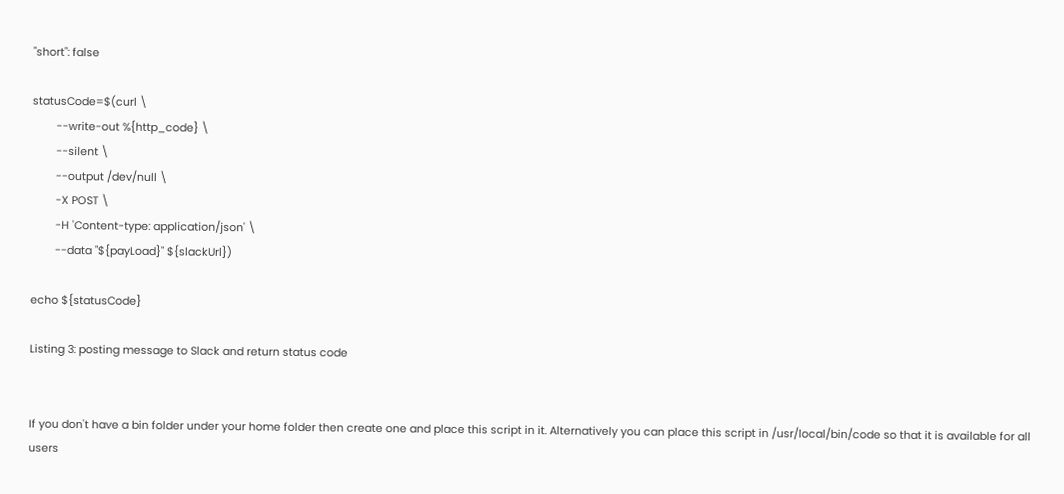"short": false

statusCode=$(curl \
        --write-out %{http_code} \
        --silent \
        --output /dev/null \
        -X POST \
        -H 'Content-type: application/json' \
        --data "${payLoad}" ${slackUrl})

echo ${statusCode}

Listing 3: posting message to Slack and return status code


If you don't have a bin folder under your home folder then create one and place this script in it. Alternatively you can place this script in /usr/local/bin/code so that it is available for all users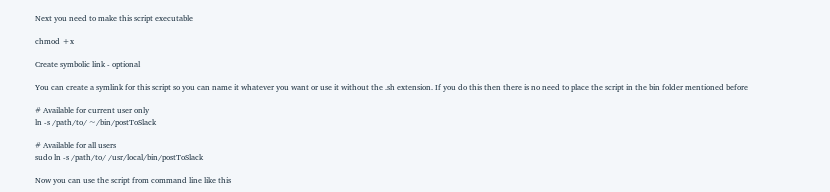Next you need to make this script executable

chmod +x

Create symbolic link - optional

You can create a symlink for this script so you can name it whatever you want or use it without the .sh extension. If you do this then there is no need to place the script in the bin folder mentioned before

# Available for current user only
ln -s /path/to/ ~/bin/postToSlack

# Available for all users
sudo ln -s /path/to/ /usr/local/bin/postToSlack

Now you can use the script from command line like this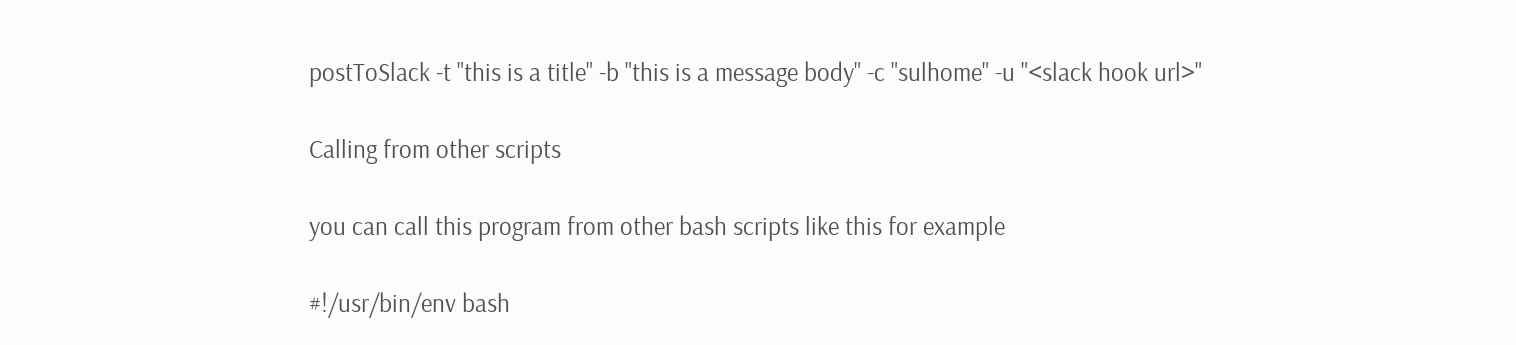postToSlack -t "this is a title" -b "this is a message body" -c "sulhome" -u "<slack hook url>"

Calling from other scripts

you can call this program from other bash scripts like this for example

#!/usr/bin/env bash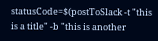statusCode=$(postToSlack -t "this is a title" -b "this is another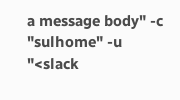a message body" -c "sulhome" -u "<slack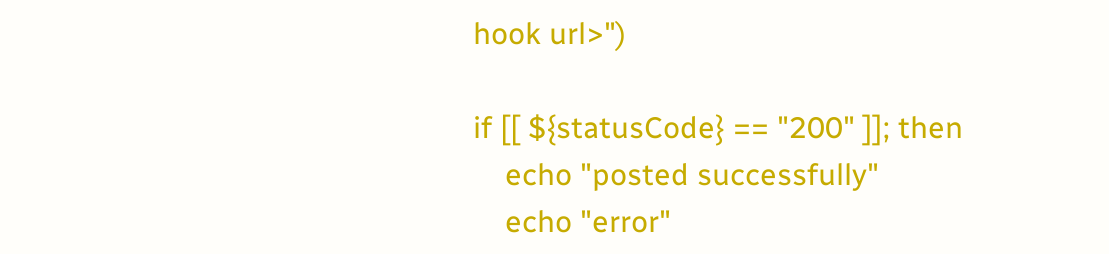hook url>")

if [[ ${statusCode} == "200" ]]; then
    echo "posted successfully"
    echo "error"